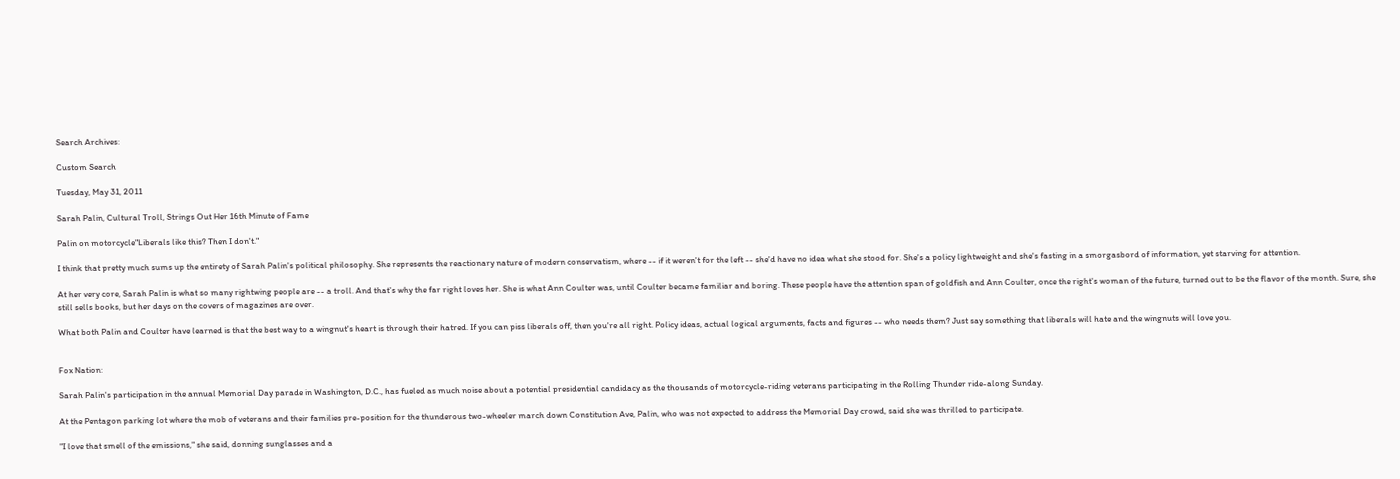Search Archives:

Custom Search

Tuesday, May 31, 2011

Sarah Palin, Cultural Troll, Strings Out Her 16th Minute of Fame

Palin on motorcycle"Liberals like this? Then I don't."

I think that pretty much sums up the entirety of Sarah Palin's political philosophy. She represents the reactionary nature of modern conservatism, where -- if it weren't for the left -- she'd have no idea what she stood for. She's a policy lightweight and she's fasting in a smorgasbord of information, yet starving for attention.

At her very core, Sarah Palin is what so many rightwing people are -- a troll. And that's why the far right loves her. She is what Ann Coulter was, until Coulter became familiar and boring. These people have the attention span of goldfish and Ann Coulter, once the right's woman of the future, turned out to be the flavor of the month. Sure, she still sells books, but her days on the covers of magazines are over.

What both Palin and Coulter have learned is that the best way to a wingnut's heart is through their hatred. If you can piss liberals off, then you're all right. Policy ideas, actual logical arguments, facts and figures -- who needs them? Just say something that liberals will hate and the wingnuts will love you.


Fox Nation:

Sarah Palin's participation in the annual Memorial Day parade in Washington, D.C., has fueled as much noise about a potential presidential candidacy as the thousands of motorcycle-riding veterans participating in the Rolling Thunder ride-along Sunday.

At the Pentagon parking lot where the mob of veterans and their families pre-position for the thunderous two-wheeler march down Constitution Ave, Palin, who was not expected to address the Memorial Day crowd, said she was thrilled to participate.

"I love that smell of the emissions," she said, donning sunglasses and a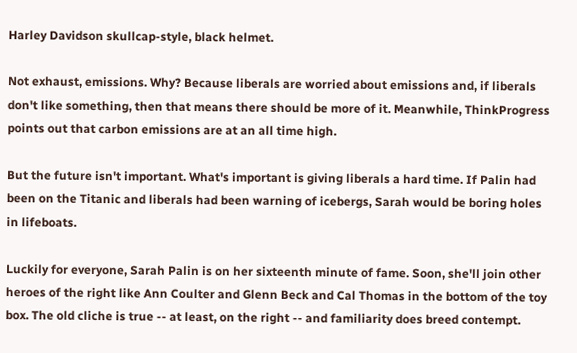Harley Davidson skullcap-style, black helmet.

Not exhaust, emissions. Why? Because liberals are worried about emissions and, if liberals don't like something, then that means there should be more of it. Meanwhile, ThinkProgress points out that carbon emissions are at an all time high.

But the future isn't important. What's important is giving liberals a hard time. If Palin had been on the Titanic and liberals had been warning of icebergs, Sarah would be boring holes in lifeboats.

Luckily for everyone, Sarah Palin is on her sixteenth minute of fame. Soon, she'll join other heroes of the right like Ann Coulter and Glenn Beck and Cal Thomas in the bottom of the toy box. The old cliche is true -- at least, on the right -- and familiarity does breed contempt.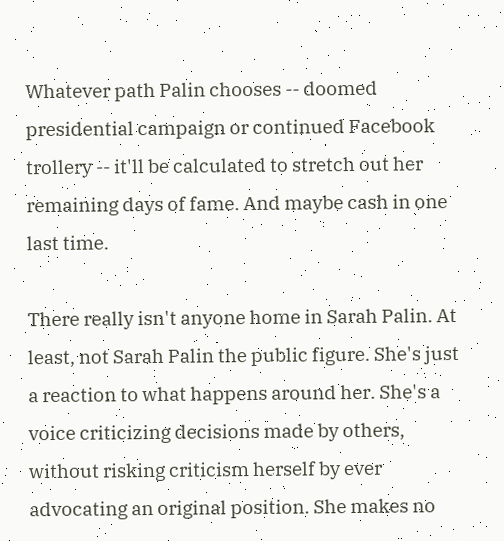Whatever path Palin chooses -- doomed presidential campaign or continued Facebook trollery -- it'll be calculated to stretch out her remaining days of fame. And maybe cash in one last time.

There really isn't anyone home in Sarah Palin. At least, not Sarah Palin the public figure. She's just a reaction to what happens around her. She's a voice criticizing decisions made by others, without risking criticism herself by ever advocating an original position. She makes no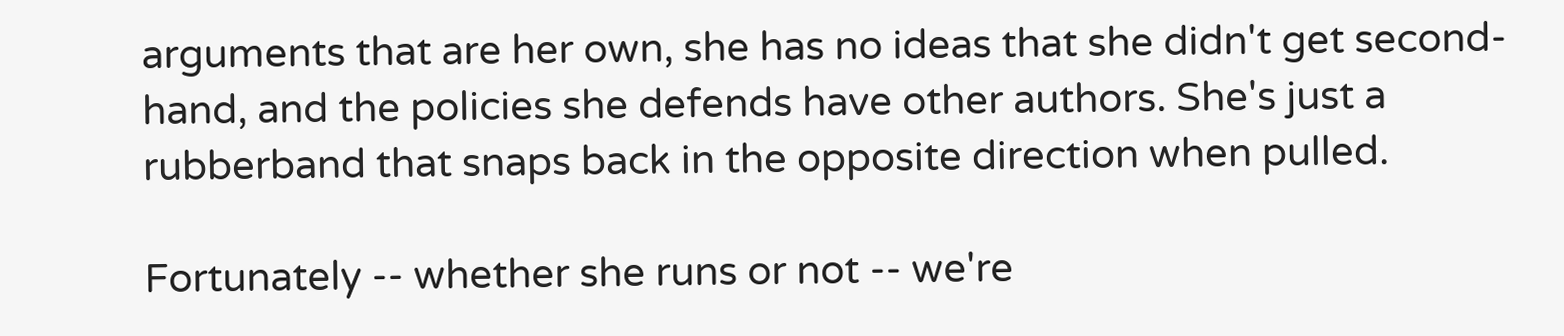arguments that are her own, she has no ideas that she didn't get second-hand, and the policies she defends have other authors. She's just a rubberband that snaps back in the opposite direction when pulled.

Fortunately -- whether she runs or not -- we're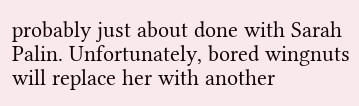probably just about done with Sarah Palin. Unfortunately, bored wingnuts will replace her with another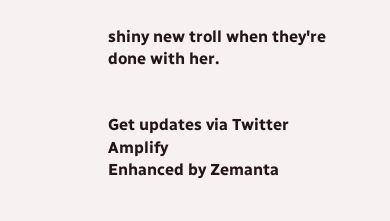shiny new troll when they're done with her.


Get updates via Twitter Amplify
Enhanced by Zemanta